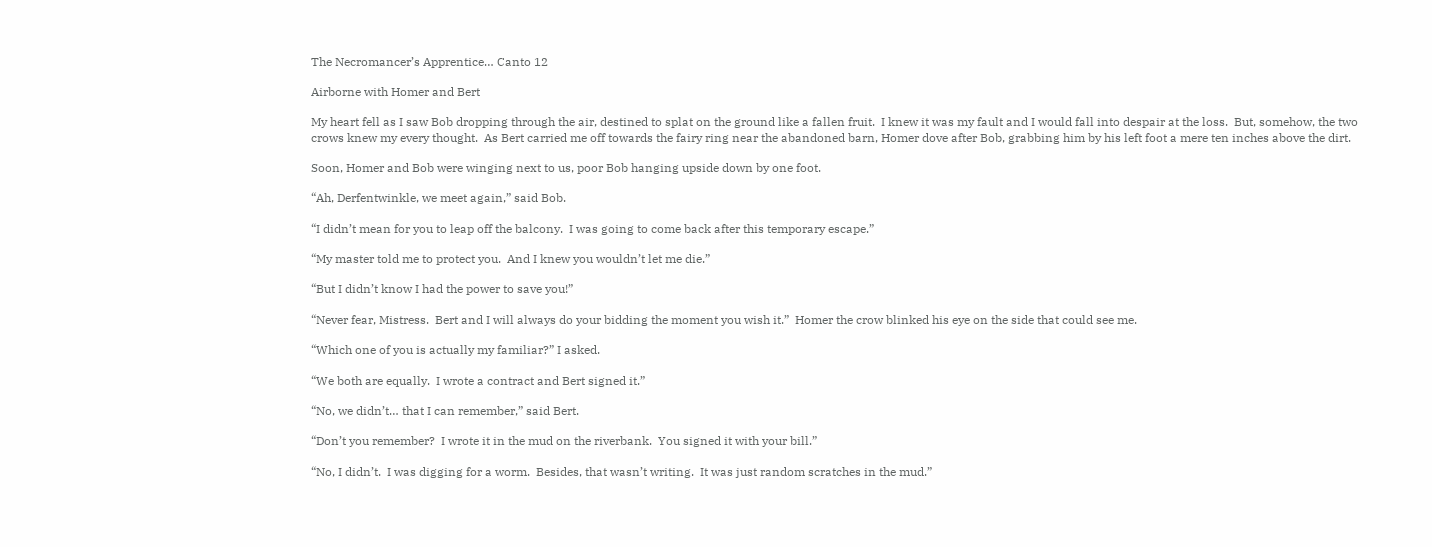The Necromancer’s Apprentice… Canto 12

Airborne with Homer and Bert

My heart fell as I saw Bob dropping through the air, destined to splat on the ground like a fallen fruit.  I knew it was my fault and I would fall into despair at the loss.  But, somehow, the two crows knew my every thought.  As Bert carried me off towards the fairy ring near the abandoned barn, Homer dove after Bob, grabbing him by his left foot a mere ten inches above the dirt.

Soon, Homer and Bob were winging next to us, poor Bob hanging upside down by one foot.

“Ah, Derfentwinkle, we meet again,” said Bob.

“I didn’t mean for you to leap off the balcony.  I was going to come back after this temporary escape.”

“My master told me to protect you.  And I knew you wouldn’t let me die.”

“But I didn’t know I had the power to save you!”

“Never fear, Mistress.  Bert and I will always do your bidding the moment you wish it.”  Homer the crow blinked his eye on the side that could see me.

“Which one of you is actually my familiar?” I asked.

“We both are equally.  I wrote a contract and Bert signed it.”

“No, we didn’t… that I can remember,” said Bert.

“Don’t you remember?  I wrote it in the mud on the riverbank.  You signed it with your bill.”

“No, I didn’t.  I was digging for a worm.  Besides, that wasn’t writing.  It was just random scratches in the mud.”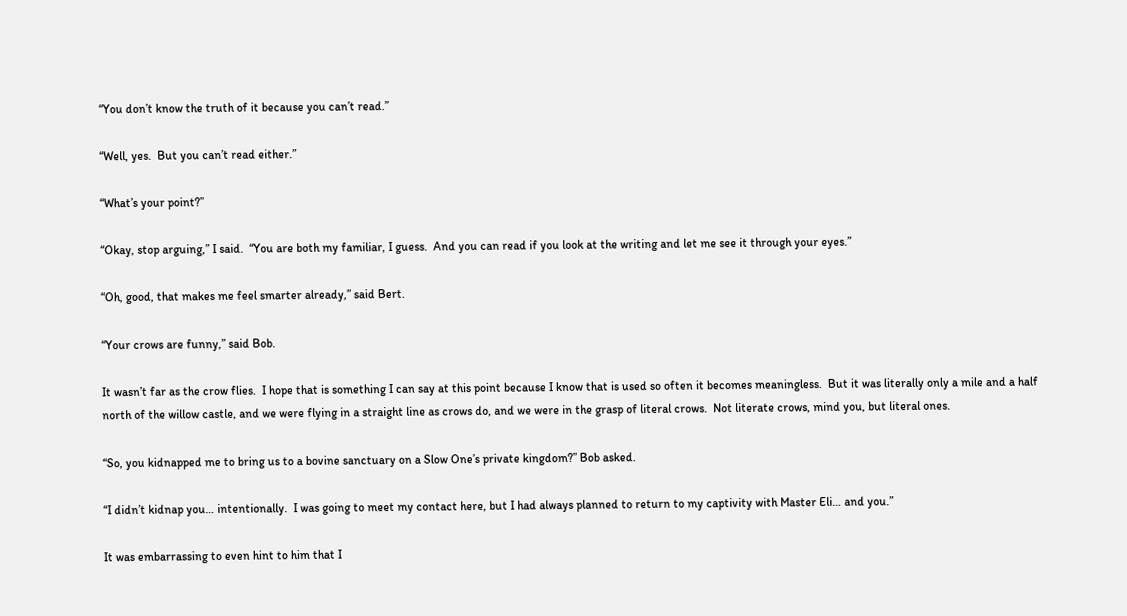“You don’t know the truth of it because you can’t read.”

“Well, yes.  But you can’t read either.”

“What’s your point?”

“Okay, stop arguing,” I said.  “You are both my familiar, I guess.  And you can read if you look at the writing and let me see it through your eyes.”

“Oh, good, that makes me feel smarter already,” said Bert.

“Your crows are funny,” said Bob.

It wasn’t far as the crow flies.  I hope that is something I can say at this point because I know that is used so often it becomes meaningless.  But it was literally only a mile and a half north of the willow castle, and we were flying in a straight line as crows do, and we were in the grasp of literal crows.  Not literate crows, mind you, but literal ones.

“So, you kidnapped me to bring us to a bovine sanctuary on a Slow One’s private kingdom?” Bob asked.

“I didn’t kidnap you… intentionally.  I was going to meet my contact here, but I had always planned to return to my captivity with Master Eli… and you.”

It was embarrassing to even hint to him that I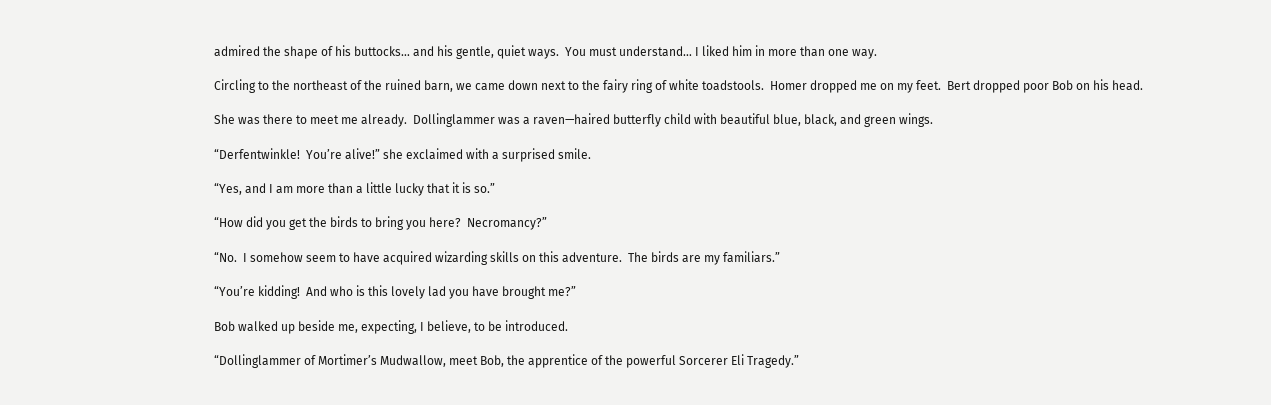admired the shape of his buttocks… and his gentle, quiet ways.  You must understand… I liked him in more than one way.

Circling to the northeast of the ruined barn, we came down next to the fairy ring of white toadstools.  Homer dropped me on my feet.  Bert dropped poor Bob on his head.

She was there to meet me already.  Dollinglammer was a raven—haired butterfly child with beautiful blue, black, and green wings.

“Derfentwinkle!  You’re alive!” she exclaimed with a surprised smile.

“Yes, and I am more than a little lucky that it is so.”

“How did you get the birds to bring you here?  Necromancy?”

“No.  I somehow seem to have acquired wizarding skills on this adventure.  The birds are my familiars.”

“You’re kidding!  And who is this lovely lad you have brought me?”

Bob walked up beside me, expecting, I believe, to be introduced.

“Dollinglammer of Mortimer’s Mudwallow, meet Bob, the apprentice of the powerful Sorcerer Eli Tragedy.”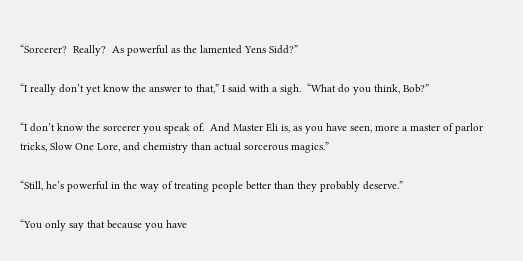“Sorcerer?  Really?  As powerful as the lamented Yens Sidd?”

“I really don’t yet know the answer to that,” I said with a sigh.  “What do you think, Bob?”

“I don’t know the sorcerer you speak of.  And Master Eli is, as you have seen, more a master of parlor tricks, Slow One Lore, and chemistry than actual sorcerous magics.”

“Still, he’s powerful in the way of treating people better than they probably deserve.”

“You only say that because you have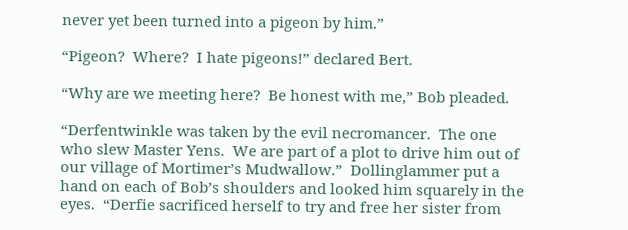never yet been turned into a pigeon by him.”

“Pigeon?  Where?  I hate pigeons!” declared Bert.

“Why are we meeting here?  Be honest with me,” Bob pleaded.

“Derfentwinkle was taken by the evil necromancer.  The one who slew Master Yens.  We are part of a plot to drive him out of our village of Mortimer’s Mudwallow.”  Dollinglammer put a hand on each of Bob’s shoulders and looked him squarely in the eyes.  “Derfie sacrificed herself to try and free her sister from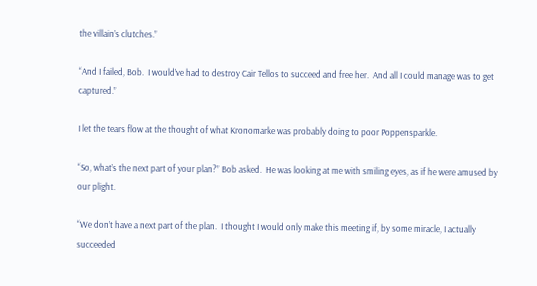the villain’s clutches.”

“And I failed, Bob.  I would’ve had to destroy Cair Tellos to succeed and free her.  And all I could manage was to get captured.”

I let the tears flow at the thought of what Kronomarke was probably doing to poor Poppensparkle.

“So, what’s the next part of your plan?” Bob asked.  He was looking at me with smiling eyes, as if he were amused by our plight.

“We don’t have a next part of the plan.  I thought I would only make this meeting if, by some miracle, I actually succeeded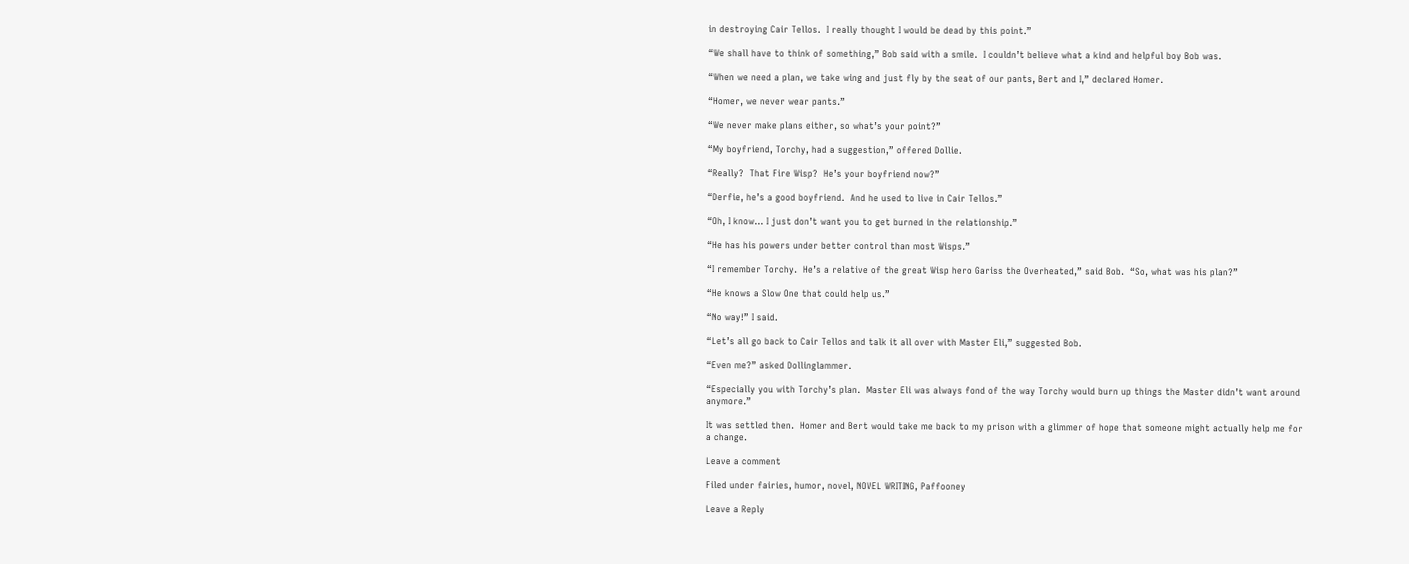in destroying Cair Tellos.  I really thought I would be dead by this point.”

“We shall have to think of something,” Bob said with a smile.  I couldn’t believe what a kind and helpful boy Bob was.

“When we need a plan, we take wing and just fly by the seat of our pants, Bert and I,” declared Homer.

“Homer, we never wear pants.”

“We never make plans either, so what’s your point?”

“My boyfriend, Torchy, had a suggestion,” offered Dollie.

“Really?  That Fire Wisp?  He’s your boyfriend now?”

“Derfie, he’s a good boyfriend.  And he used to live in Cair Tellos.”

“Oh, I know… I just don’t want you to get burned in the relationship.”

“He has his powers under better control than most Wisps.”

“I remember Torchy.  He’s a relative of the great Wisp hero Gariss the Overheated,” said Bob.  “So, what was his plan?”

“He knows a Slow One that could help us.”

“No way!” I said.

“Let’s all go back to Cair Tellos and talk it all over with Master Eli,” suggested Bob.

“Even me?” asked Dollinglammer.

“Especially you with Torchy’s plan.  Master Eli was always fond of the way Torchy would burn up things the Master didn’t want around anymore.”

It was settled then.  Homer and Bert would take me back to my prison with a glimmer of hope that someone might actually help me for a change.

Leave a comment

Filed under fairies, humor, novel, NOVEL WRITING, Paffooney

Leave a Reply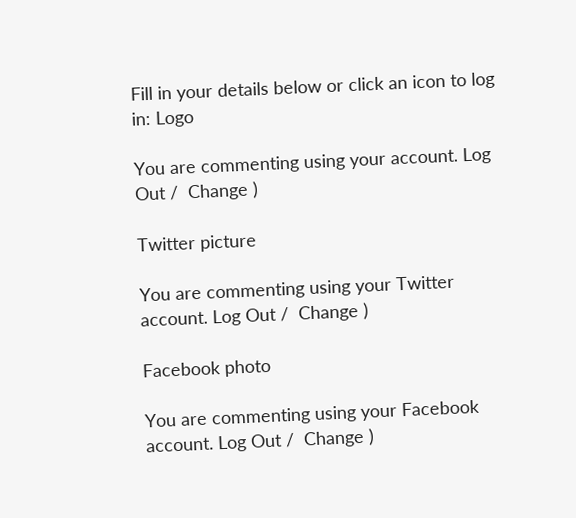Fill in your details below or click an icon to log in: Logo

You are commenting using your account. Log Out /  Change )

Twitter picture

You are commenting using your Twitter account. Log Out /  Change )

Facebook photo

You are commenting using your Facebook account. Log Out /  Change )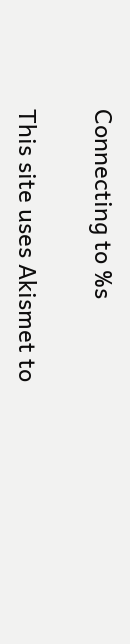Connecting to %s

This site uses Akismet to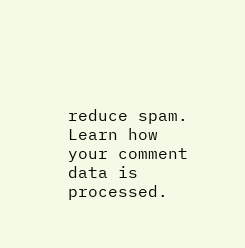reduce spam. Learn how your comment data is processed.